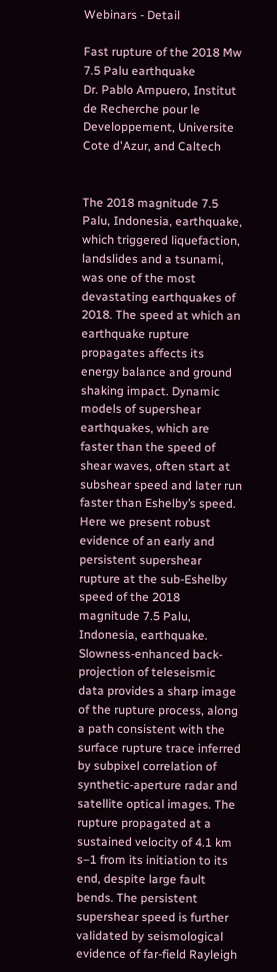Webinars - Detail

Fast rupture of the 2018 Mw 7.5 Palu earthquake
Dr. Pablo Ampuero, Institut de Recherche pour le Developpement, Universite Cote d'Azur, and Caltech


The 2018 magnitude 7.5 Palu, Indonesia, earthquake, which triggered liquefaction, landslides and a tsunami, was one of the most devastating earthquakes of 2018. The speed at which an earthquake rupture propagates affects its energy balance and ground shaking impact. Dynamic models of supershear earthquakes, which are faster than the speed of shear waves, often start at subshear speed and later run faster than Eshelby’s speed. Here we present robust evidence of an early and persistent supershear rupture at the sub-Eshelby speed of the 2018 magnitude 7.5 Palu, Indonesia, earthquake. Slowness-enhanced back-projection of teleseismic data provides a sharp image of the rupture process, along a path consistent with the surface rupture trace inferred by subpixel correlation of synthetic-aperture radar and satellite optical images. The rupture propagated at a sustained velocity of 4.1 km s–1 from its initiation to its end, despite large fault bends. The persistent supershear speed is further validated by seismological evidence of far-field Rayleigh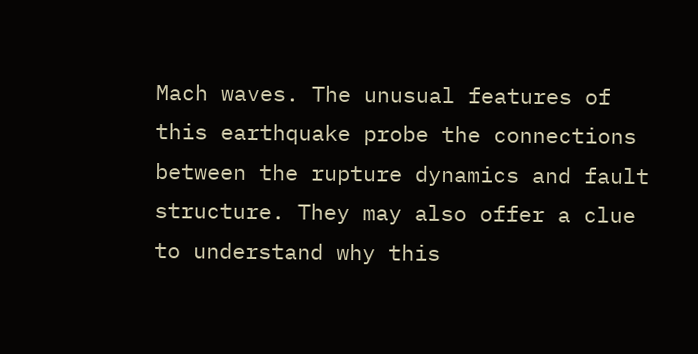Mach waves. The unusual features of this earthquake probe the connections between the rupture dynamics and fault structure. They may also offer a clue to understand why this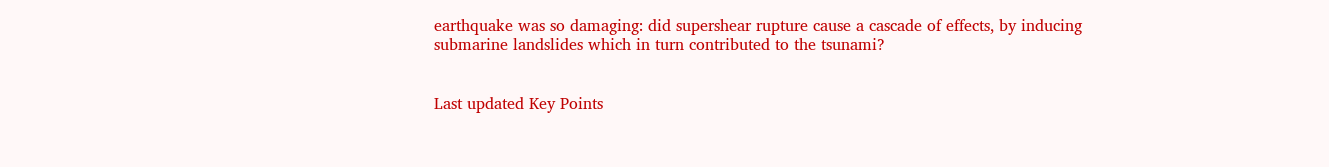earthquake was so damaging: did supershear rupture cause a cascade of effects, by inducing submarine landslides which in turn contributed to the tsunami?


Last updated Key Points